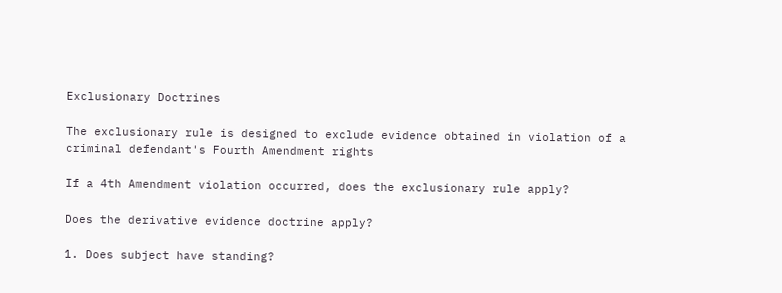Exclusionary Doctrines

The exclusionary rule is designed to exclude evidence obtained in violation of a criminal defendant's Fourth Amendment rights

If a 4th Amendment violation occurred, does the exclusionary rule apply?

Does the derivative evidence doctrine apply?

1. Does subject have standing?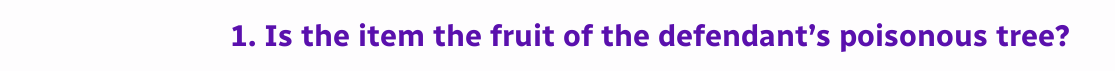1. Is the item the fruit of the defendant’s poisonous tree?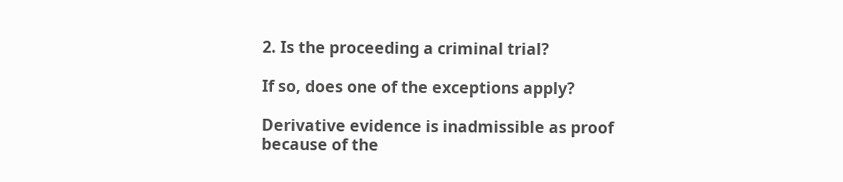2. Is the proceeding a criminal trial?

If so, does one of the exceptions apply?

Derivative evidence is inadmissible as proof because of the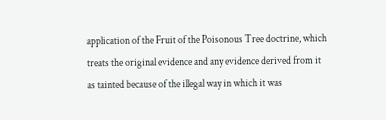application of the Fruit of the Poisonous Tree doctrine, which treats the original evidence and any evidence derived from it as tainted because of the illegal way in which it was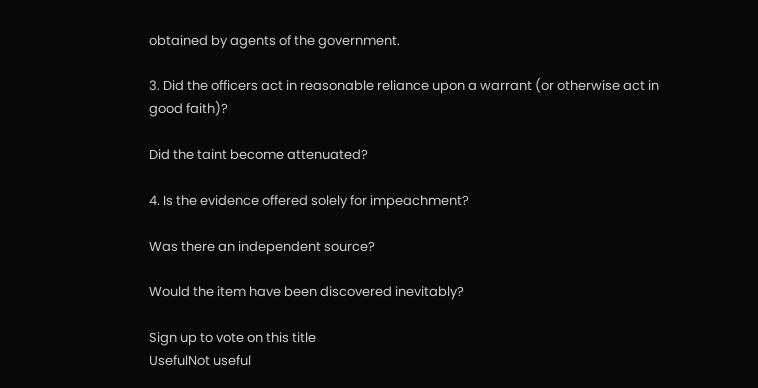obtained by agents of the government.

3. Did the officers act in reasonable reliance upon a warrant (or otherwise act in good faith)?

Did the taint become attenuated?

4. Is the evidence offered solely for impeachment?

Was there an independent source?

Would the item have been discovered inevitably?

Sign up to vote on this title
UsefulNot useful